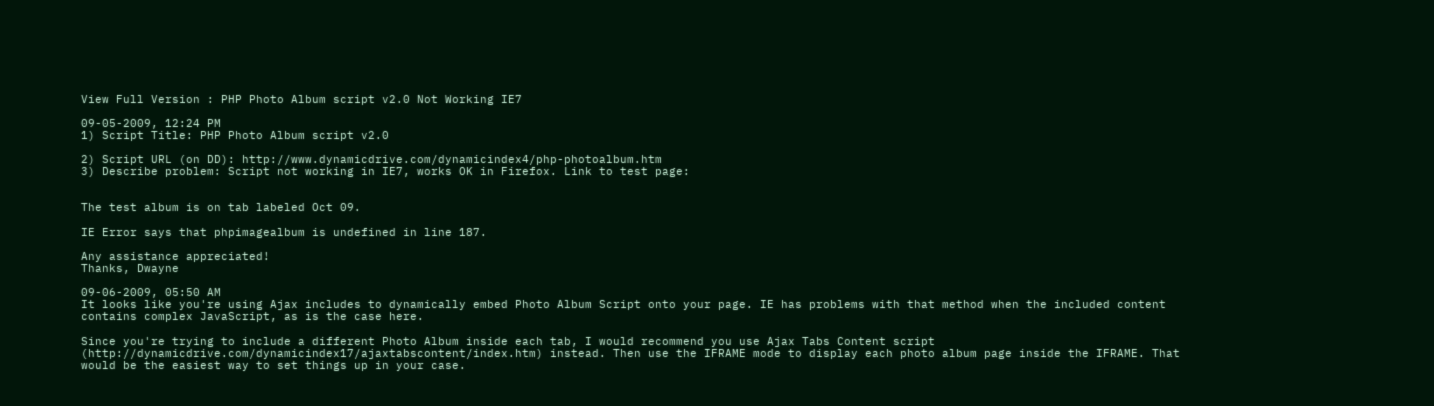View Full Version : PHP Photo Album script v2.0 Not Working IE7

09-05-2009, 12:24 PM
1) Script Title: PHP Photo Album script v2.0

2) Script URL (on DD): http://www.dynamicdrive.com/dynamicindex4/php-photoalbum.htm
3) Describe problem: Script not working in IE7, works OK in Firefox. Link to test page:


The test album is on tab labeled Oct 09.

IE Error says that phpimagealbum is undefined in line 187.

Any assistance appreciated!
Thanks, Dwayne

09-06-2009, 05:50 AM
It looks like you're using Ajax includes to dynamically embed Photo Album Script onto your page. IE has problems with that method when the included content contains complex JavaScript, as is the case here.

Since you're trying to include a different Photo Album inside each tab, I would recommend you use Ajax Tabs Content script (http://dynamicdrive.com/dynamicindex17/ajaxtabscontent/index.htm) instead. Then use the IFRAME mode to display each photo album page inside the IFRAME. That would be the easiest way to set things up in your case.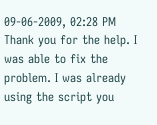09-06-2009, 02:28 PM
Thank you for the help. I was able to fix the problem. I was already using the script you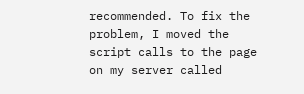recommended. To fix the problem, I moved the script calls to the page on my server called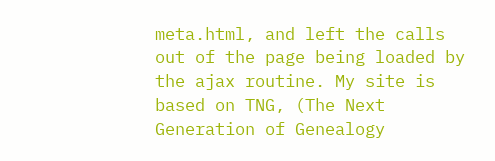meta.html, and left the calls out of the page being loaded by the ajax routine. My site is based on TNG, (The Next Generation of Genealogy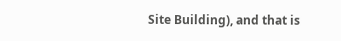Site Building), and that is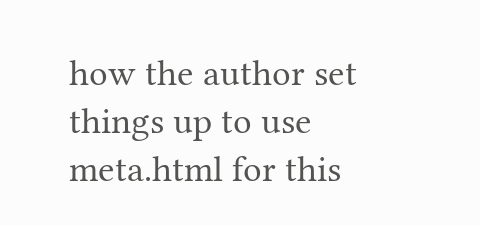how the author set things up to use meta.html for this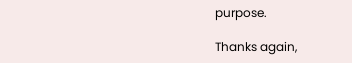purpose.

Thanks again,